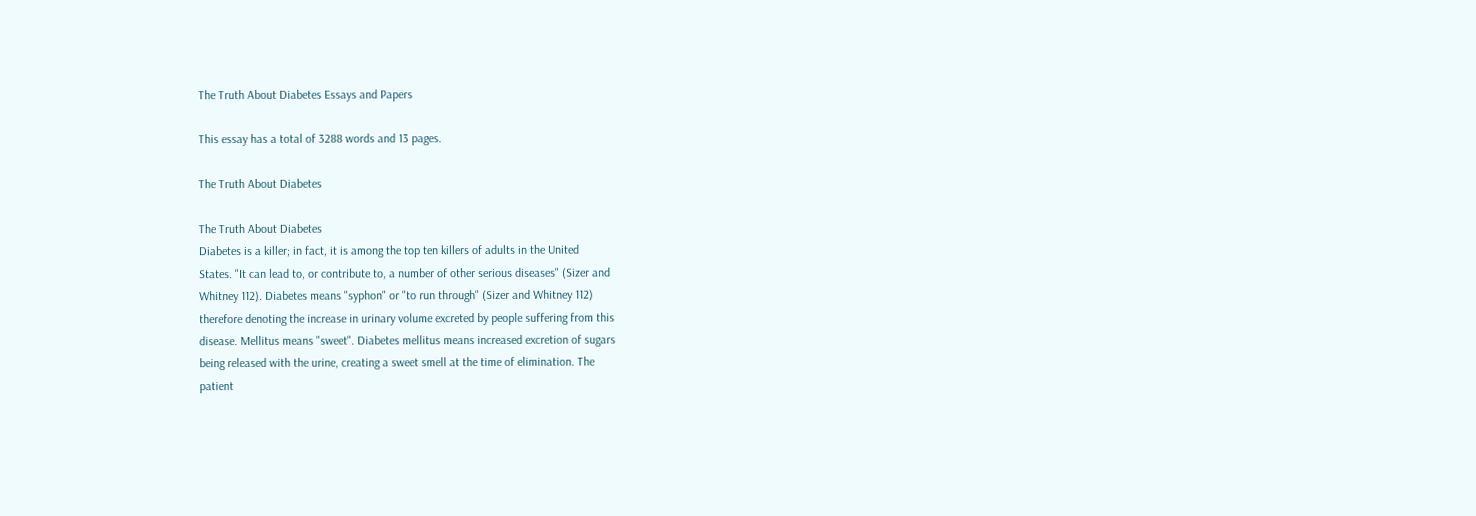The Truth About Diabetes Essays and Papers

This essay has a total of 3288 words and 13 pages.

The Truth About Diabetes

The Truth About Diabetes
Diabetes is a killer; in fact, it is among the top ten killers of adults in the United
States. "It can lead to, or contribute to, a number of other serious diseases" (Sizer and
Whitney 112). Diabetes means "syphon" or "to run through" (Sizer and Whitney 112)
therefore denoting the increase in urinary volume excreted by people suffering from this
disease. Mellitus means "sweet". Diabetes mellitus means increased excretion of sugars
being released with the urine, creating a sweet smell at the time of elimination. The
patient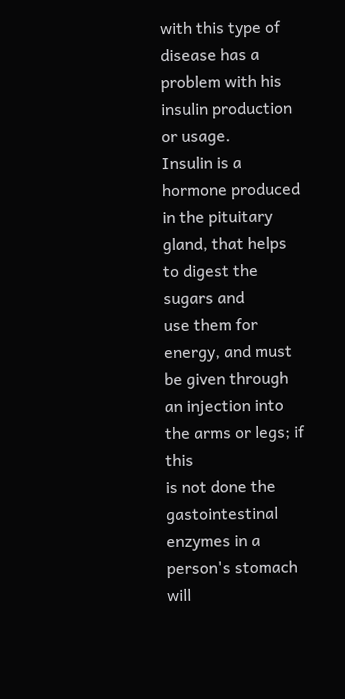with this type of disease has a problem with his insulin production or usage.
Insulin is a hormone produced in the pituitary gland, that helps to digest the sugars and
use them for energy, and must be given through an injection into the arms or legs; if this
is not done the gastointestinal enzymes in a person's stomach will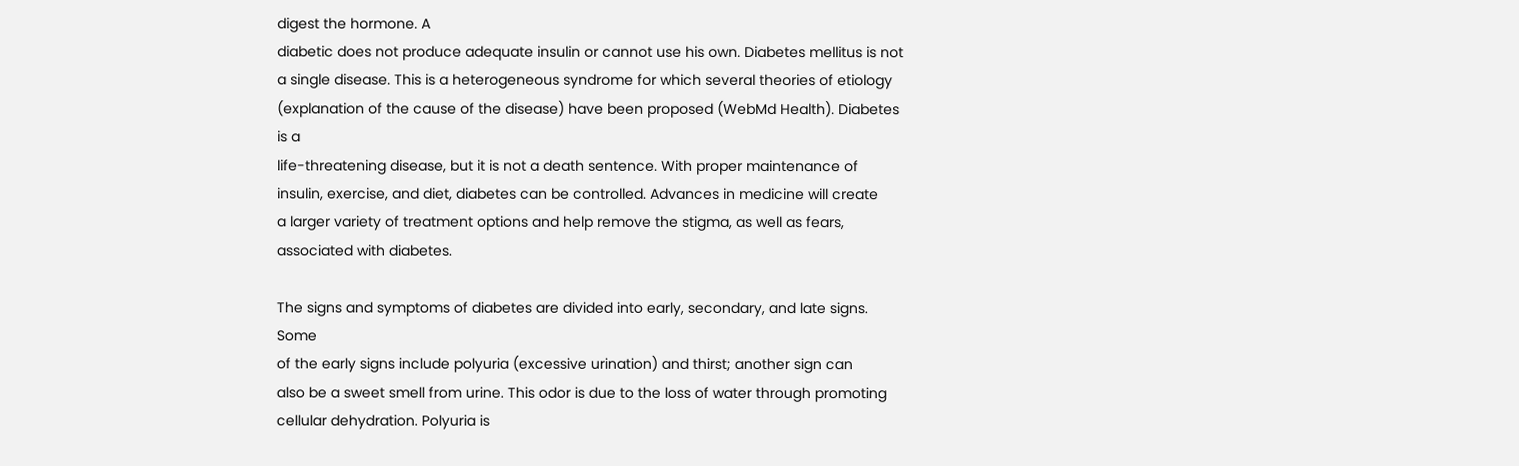digest the hormone. A
diabetic does not produce adequate insulin or cannot use his own. Diabetes mellitus is not
a single disease. This is a heterogeneous syndrome for which several theories of etiology
(explanation of the cause of the disease) have been proposed (WebMd Health). Diabetes is a
life-threatening disease, but it is not a death sentence. With proper maintenance of
insulin, exercise, and diet, diabetes can be controlled. Advances in medicine will create
a larger variety of treatment options and help remove the stigma, as well as fears,
associated with diabetes.

The signs and symptoms of diabetes are divided into early, secondary, and late signs. Some
of the early signs include polyuria (excessive urination) and thirst; another sign can
also be a sweet smell from urine. This odor is due to the loss of water through promoting
cellular dehydration. Polyuria is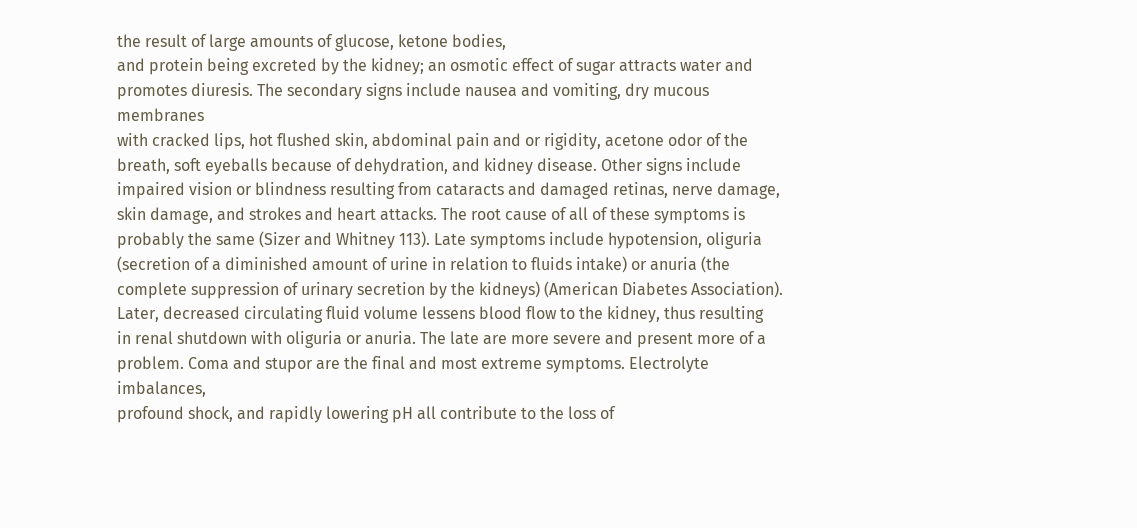the result of large amounts of glucose, ketone bodies,
and protein being excreted by the kidney; an osmotic effect of sugar attracts water and
promotes diuresis. The secondary signs include nausea and vomiting, dry mucous membranes
with cracked lips, hot flushed skin, abdominal pain and or rigidity, acetone odor of the
breath, soft eyeballs because of dehydration, and kidney disease. Other signs include
impaired vision or blindness resulting from cataracts and damaged retinas, nerve damage,
skin damage, and strokes and heart attacks. The root cause of all of these symptoms is
probably the same (Sizer and Whitney 113). Late symptoms include hypotension, oliguria
(secretion of a diminished amount of urine in relation to fluids intake) or anuria (the
complete suppression of urinary secretion by the kidneys) (American Diabetes Association).
Later, decreased circulating fluid volume lessens blood flow to the kidney, thus resulting
in renal shutdown with oliguria or anuria. The late are more severe and present more of a
problem. Coma and stupor are the final and most extreme symptoms. Electrolyte imbalances,
profound shock, and rapidly lowering pH all contribute to the loss of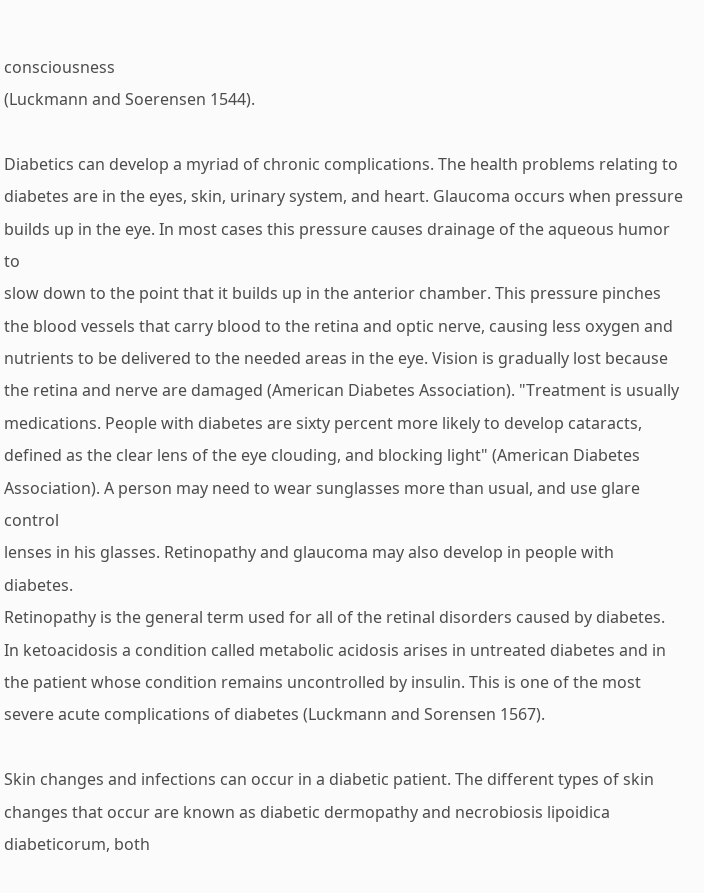consciousness
(Luckmann and Soerensen 1544).

Diabetics can develop a myriad of chronic complications. The health problems relating to
diabetes are in the eyes, skin, urinary system, and heart. Glaucoma occurs when pressure
builds up in the eye. In most cases this pressure causes drainage of the aqueous humor to
slow down to the point that it builds up in the anterior chamber. This pressure pinches
the blood vessels that carry blood to the retina and optic nerve, causing less oxygen and
nutrients to be delivered to the needed areas in the eye. Vision is gradually lost because
the retina and nerve are damaged (American Diabetes Association). "Treatment is usually
medications. People with diabetes are sixty percent more likely to develop cataracts,
defined as the clear lens of the eye clouding, and blocking light" (American Diabetes
Association). A person may need to wear sunglasses more than usual, and use glare control
lenses in his glasses. Retinopathy and glaucoma may also develop in people with diabetes.
Retinopathy is the general term used for all of the retinal disorders caused by diabetes.
In ketoacidosis a condition called metabolic acidosis arises in untreated diabetes and in
the patient whose condition remains uncontrolled by insulin. This is one of the most
severe acute complications of diabetes (Luckmann and Sorensen 1567).

Skin changes and infections can occur in a diabetic patient. The different types of skin
changes that occur are known as diabetic dermopathy and necrobiosis lipoidica
diabeticorum, both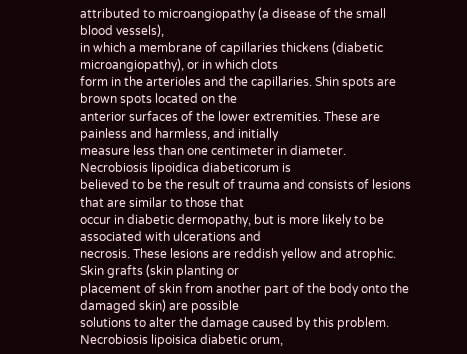attributed to microangiopathy (a disease of the small blood vessels),
in which a membrane of capillaries thickens (diabetic microangiopathy), or in which clots
form in the arterioles and the capillaries. Shin spots are brown spots located on the
anterior surfaces of the lower extremities. These are painless and harmless, and initially
measure less than one centimeter in diameter. Necrobiosis lipoidica diabeticorum is
believed to be the result of trauma and consists of lesions that are similar to those that
occur in diabetic dermopathy, but is more likely to be associated with ulcerations and
necrosis. These lesions are reddish yellow and atrophic. Skin grafts (skin planting or
placement of skin from another part of the body onto the damaged skin) are possible
solutions to alter the damage caused by this problem. Necrobiosis lipoisica diabetic orum,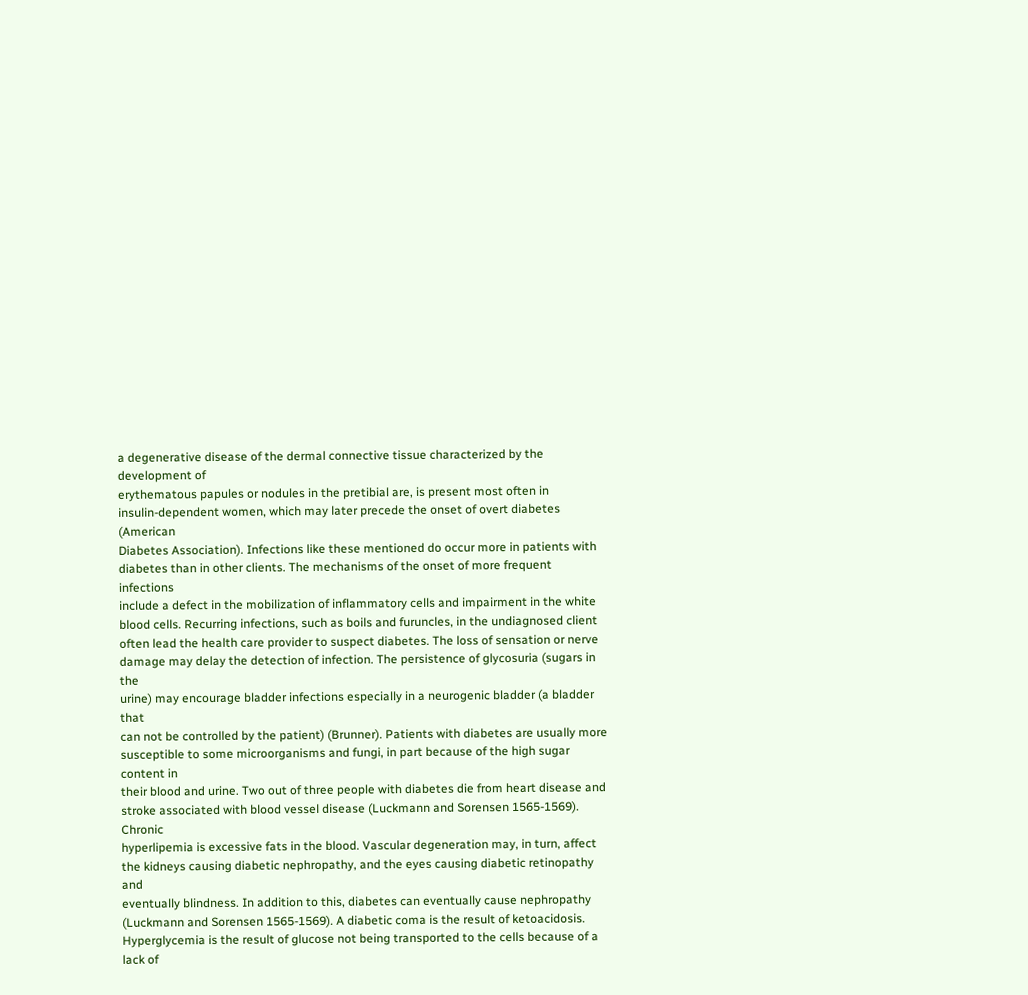a degenerative disease of the dermal connective tissue characterized by the development of
erythematous papules or nodules in the pretibial are, is present most often in
insulin-dependent women, which may later precede the onset of overt diabetes (American
Diabetes Association). Infections like these mentioned do occur more in patients with
diabetes than in other clients. The mechanisms of the onset of more frequent infections
include a defect in the mobilization of inflammatory cells and impairment in the white
blood cells. Recurring infections, such as boils and furuncles, in the undiagnosed client
often lead the health care provider to suspect diabetes. The loss of sensation or nerve
damage may delay the detection of infection. The persistence of glycosuria (sugars in the
urine) may encourage bladder infections especially in a neurogenic bladder (a bladder that
can not be controlled by the patient) (Brunner). Patients with diabetes are usually more
susceptible to some microorganisms and fungi, in part because of the high sugar content in
their blood and urine. Two out of three people with diabetes die from heart disease and
stroke associated with blood vessel disease (Luckmann and Sorensen 1565-1569). Chronic
hyperlipemia is excessive fats in the blood. Vascular degeneration may, in turn, affect
the kidneys causing diabetic nephropathy, and the eyes causing diabetic retinopathy and
eventually blindness. In addition to this, diabetes can eventually cause nephropathy
(Luckmann and Sorensen 1565-1569). A diabetic coma is the result of ketoacidosis.
Hyperglycemia is the result of glucose not being transported to the cells because of a
lack of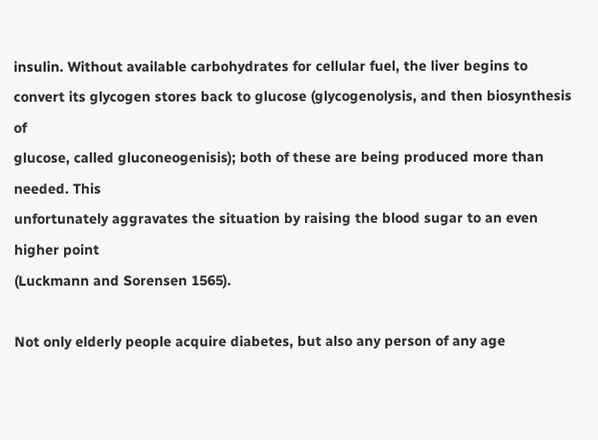insulin. Without available carbohydrates for cellular fuel, the liver begins to
convert its glycogen stores back to glucose (glycogenolysis, and then biosynthesis of
glucose, called gluconeogenisis); both of these are being produced more than needed. This
unfortunately aggravates the situation by raising the blood sugar to an even higher point
(Luckmann and Sorensen 1565).

Not only elderly people acquire diabetes, but also any person of any age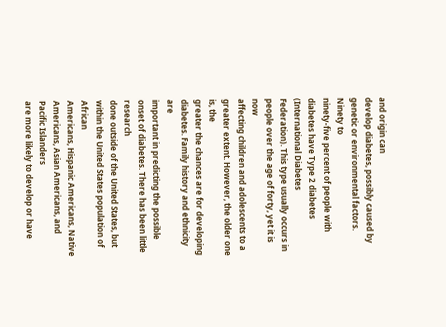and origin can
develop diabetes, possibly caused by genetic or environmental factors. Ninety to
ninety-five percent of people with diabetes have Type 2 diabetes (International Diabetes
Federation). This type usually occurs in people over the age of forty, yet it is now
affecting children and adolescents to a greater extent. However, the older one is, the
greater the chances are for developing diabetes. Family history and ethnicity are
important in predicting the possible onset of diabetes. There has been little research
done outside of the United States, but within the United States population of African
Americans, Hispanic Americans, Native Americans, Asian Americans, and Pacific Islanders
are more likely to develop or have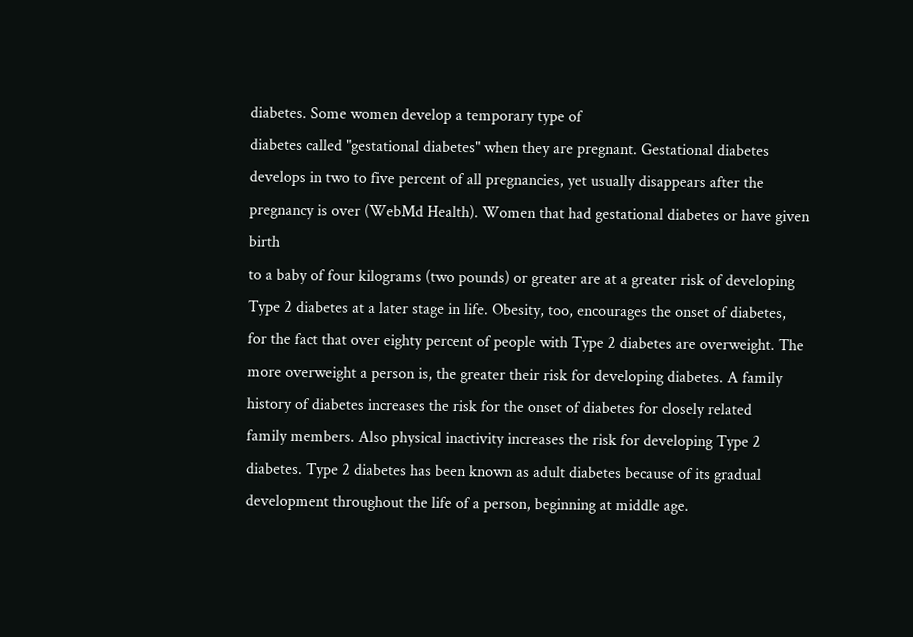diabetes. Some women develop a temporary type of
diabetes called "gestational diabetes" when they are pregnant. Gestational diabetes
develops in two to five percent of all pregnancies, yet usually disappears after the
pregnancy is over (WebMd Health). Women that had gestational diabetes or have given birth
to a baby of four kilograms (two pounds) or greater are at a greater risk of developing
Type 2 diabetes at a later stage in life. Obesity, too, encourages the onset of diabetes,
for the fact that over eighty percent of people with Type 2 diabetes are overweight. The
more overweight a person is, the greater their risk for developing diabetes. A family
history of diabetes increases the risk for the onset of diabetes for closely related
family members. Also physical inactivity increases the risk for developing Type 2
diabetes. Type 2 diabetes has been known as adult diabetes because of its gradual
development throughout the life of a person, beginning at middle age.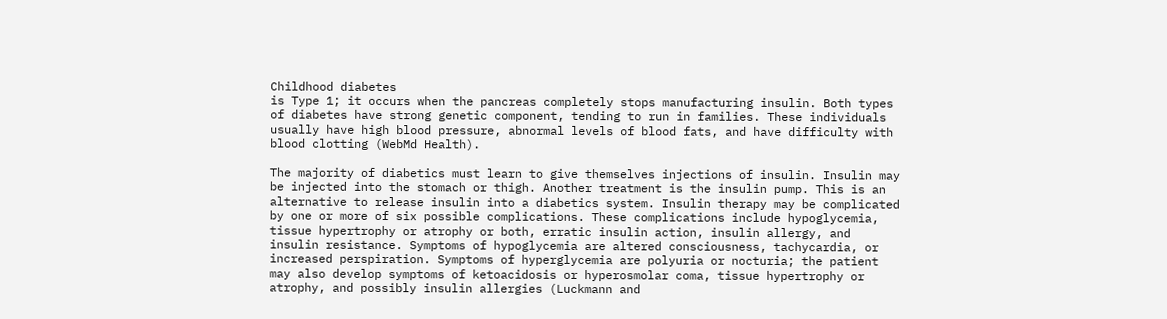Childhood diabetes
is Type 1; it occurs when the pancreas completely stops manufacturing insulin. Both types
of diabetes have strong genetic component, tending to run in families. These individuals
usually have high blood pressure, abnormal levels of blood fats, and have difficulty with
blood clotting (WebMd Health).

The majority of diabetics must learn to give themselves injections of insulin. Insulin may
be injected into the stomach or thigh. Another treatment is the insulin pump. This is an
alternative to release insulin into a diabetics system. Insulin therapy may be complicated
by one or more of six possible complications. These complications include hypoglycemia,
tissue hypertrophy or atrophy or both, erratic insulin action, insulin allergy, and
insulin resistance. Symptoms of hypoglycemia are altered consciousness, tachycardia, or
increased perspiration. Symptoms of hyperglycemia are polyuria or nocturia; the patient
may also develop symptoms of ketoacidosis or hyperosmolar coma, tissue hypertrophy or
atrophy, and possibly insulin allergies (Luckmann and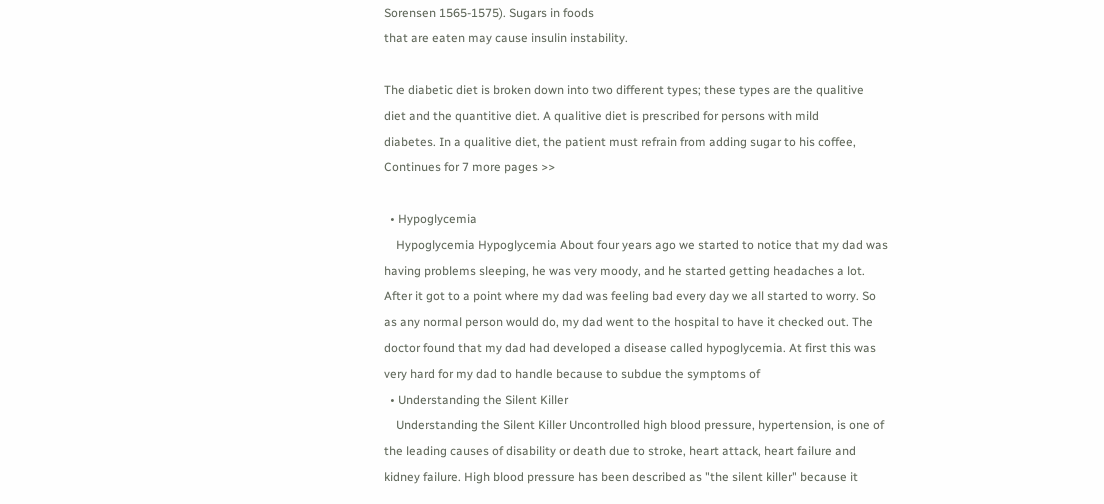Sorensen 1565-1575). Sugars in foods
that are eaten may cause insulin instability.

The diabetic diet is broken down into two different types; these types are the qualitive
diet and the quantitive diet. A qualitive diet is prescribed for persons with mild
diabetes. In a qualitive diet, the patient must refrain from adding sugar to his coffee,
Continues for 7 more pages >>

  • Hypoglycemia
    Hypoglycemia Hypoglycemia About four years ago we started to notice that my dad was having problems sleeping, he was very moody, and he started getting headaches a lot. After it got to a point where my dad was feeling bad every day we all started to worry. So as any normal person would do, my dad went to the hospital to have it checked out. The doctor found that my dad had developed a disease called hypoglycemia. At first this was very hard for my dad to handle because to subdue the symptoms of
  • Understanding the Silent Killer
    Understanding the Silent Killer Uncontrolled high blood pressure, hypertension, is one of the leading causes of disability or death due to stroke, heart attack, heart failure and kidney failure. High blood pressure has been described as "the silent killer" because it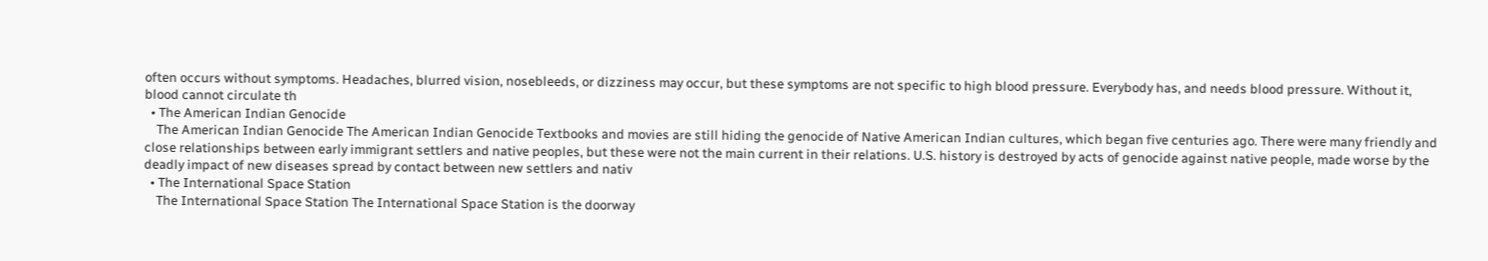often occurs without symptoms. Headaches, blurred vision, nosebleeds, or dizziness may occur, but these symptoms are not specific to high blood pressure. Everybody has, and needs blood pressure. Without it, blood cannot circulate th
  • The American Indian Genocide
    The American Indian Genocide The American Indian Genocide Textbooks and movies are still hiding the genocide of Native American Indian cultures, which began five centuries ago. There were many friendly and close relationships between early immigrant settlers and native peoples, but these were not the main current in their relations. U.S. history is destroyed by acts of genocide against native people, made worse by the deadly impact of new diseases spread by contact between new settlers and nativ
  • The International Space Station
    The International Space Station The International Space Station is the doorway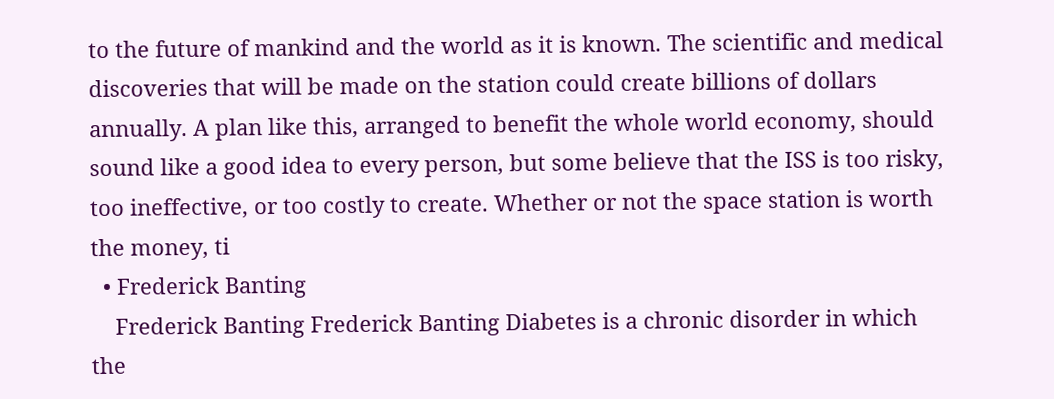to the future of mankind and the world as it is known. The scientific and medical discoveries that will be made on the station could create billions of dollars annually. A plan like this, arranged to benefit the whole world economy, should sound like a good idea to every person, but some believe that the ISS is too risky, too ineffective, or too costly to create. Whether or not the space station is worth the money, ti
  • Frederick Banting
    Frederick Banting Frederick Banting Diabetes is a chronic disorder in which the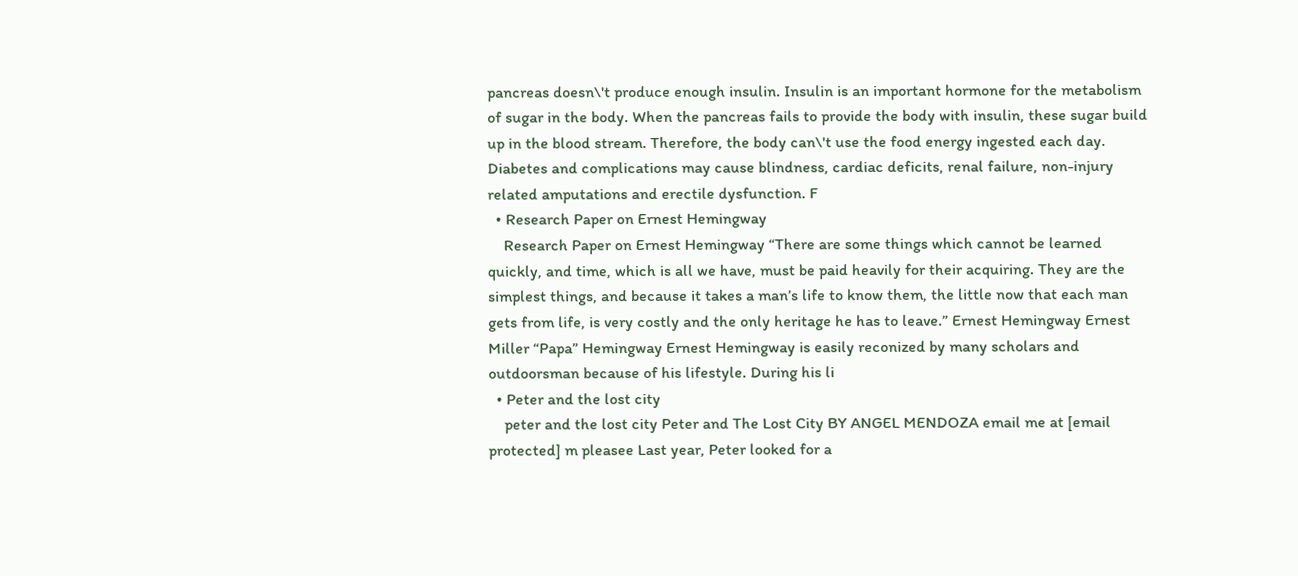pancreas doesn\'t produce enough insulin. Insulin is an important hormone for the metabolism of sugar in the body. When the pancreas fails to provide the body with insulin, these sugar build up in the blood stream. Therefore, the body can\'t use the food energy ingested each day. Diabetes and complications may cause blindness, cardiac deficits, renal failure, non-injury related amputations and erectile dysfunction. F
  • Research Paper on Ernest Hemingway
    Research Paper on Ernest Hemingway “There are some things which cannot be learned quickly, and time, which is all we have, must be paid heavily for their acquiring. They are the simplest things, and because it takes a man’s life to know them, the little now that each man gets from life, is very costly and the only heritage he has to leave.” Ernest Hemingway Ernest Miller “Papa” Hemingway Ernest Hemingway is easily reconized by many scholars and outdoorsman because of his lifestyle. During his li
  • Peter and the lost city
    peter and the lost city Peter and The Lost City BY ANGEL MENDOZA email me at [email protected] m pleasee Last year, Peter looked for a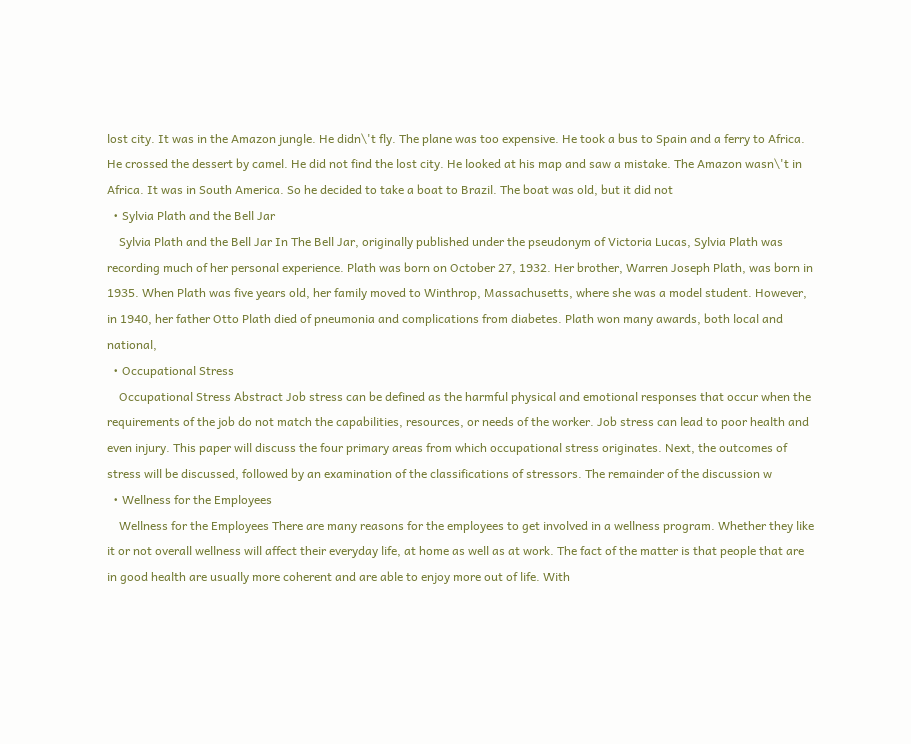lost city. It was in the Amazon jungle. He didn\'t fly. The plane was too expensive. He took a bus to Spain and a ferry to Africa. He crossed the dessert by camel. He did not find the lost city. He looked at his map and saw a mistake. The Amazon wasn\'t in Africa. It was in South America. So he decided to take a boat to Brazil. The boat was old, but it did not
  • Sylvia Plath and the Bell Jar
    Sylvia Plath and the Bell Jar In The Bell Jar, originally published under the pseudonym of Victoria Lucas, Sylvia Plath was recording much of her personal experience. Plath was born on October 27, 1932. Her brother, Warren Joseph Plath, was born in 1935. When Plath was five years old, her family moved to Winthrop, Massachusetts, where she was a model student. However, in 1940, her father Otto Plath died of pneumonia and complications from diabetes. Plath won many awards, both local and national,
  • Occupational Stress
    Occupational Stress Abstract Job stress can be defined as the harmful physical and emotional responses that occur when the requirements of the job do not match the capabilities, resources, or needs of the worker. Job stress can lead to poor health and even injury. This paper will discuss the four primary areas from which occupational stress originates. Next, the outcomes of stress will be discussed, followed by an examination of the classifications of stressors. The remainder of the discussion w
  • Wellness for the Employees
    Wellness for the Employees There are many reasons for the employees to get involved in a wellness program. Whether they like it or not overall wellness will affect their everyday life, at home as well as at work. The fact of the matter is that people that are in good health are usually more coherent and are able to enjoy more out of life. With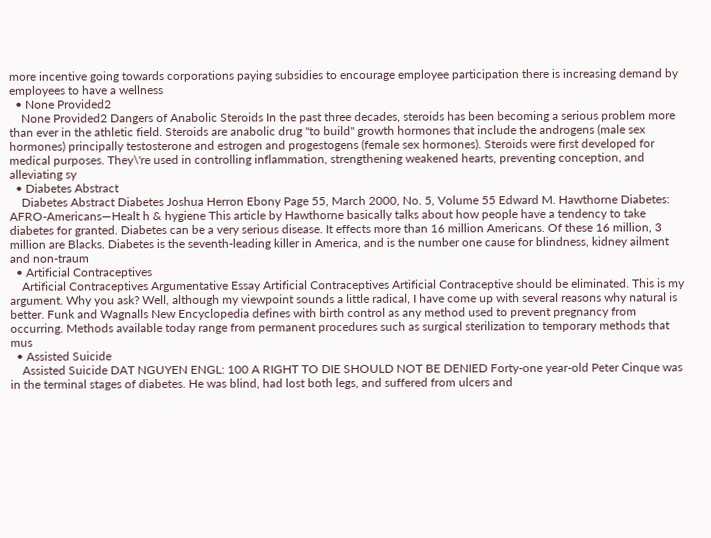more incentive going towards corporations paying subsidies to encourage employee participation there is increasing demand by employees to have a wellness
  • None Provided2
    None Provided2 Dangers of Anabolic Steroids In the past three decades, steroids has been becoming a serious problem more than ever in the athletic field. Steroids are anabolic drug "to build" growth hormones that include the androgens (male sex hormones) principally testosterone and estrogen and progestogens (female sex hormones). Steroids were first developed for medical purposes. They\'re used in controlling inflammation, strengthening weakened hearts, preventing conception, and alleviating sy
  • Diabetes Abstract
    Diabetes Abstract Diabetes Joshua Herron Ebony Page 55, March 2000, No. 5, Volume 55 Edward M. Hawthorne Diabetes: AFRO-Americans—Healt h & hygiene This article by Hawthorne basically talks about how people have a tendency to take diabetes for granted. Diabetes can be a very serious disease. It effects more than 16 million Americans. Of these 16 million, 3 million are Blacks. Diabetes is the seventh-leading killer in America, and is the number one cause for blindness, kidney ailment and non-traum
  • Artificial Contraceptives
    Artificial Contraceptives Argumentative Essay Artificial Contraceptives Artificial Contraceptive should be eliminated. This is my argument. Why you ask? Well, although my viewpoint sounds a little radical, I have come up with several reasons why natural is better. Funk and Wagnalls New Encyclopedia defines with birth control as any method used to prevent pregnancy from occurring. Methods available today range from permanent procedures such as surgical sterilization to temporary methods that mus
  • Assisted Suicide
    Assisted Suicide DAT NGUYEN ENGL: 100 A RIGHT TO DIE SHOULD NOT BE DENIED Forty-one year-old Peter Cinque was in the terminal stages of diabetes. He was blind, had lost both legs, and suffered from ulcers and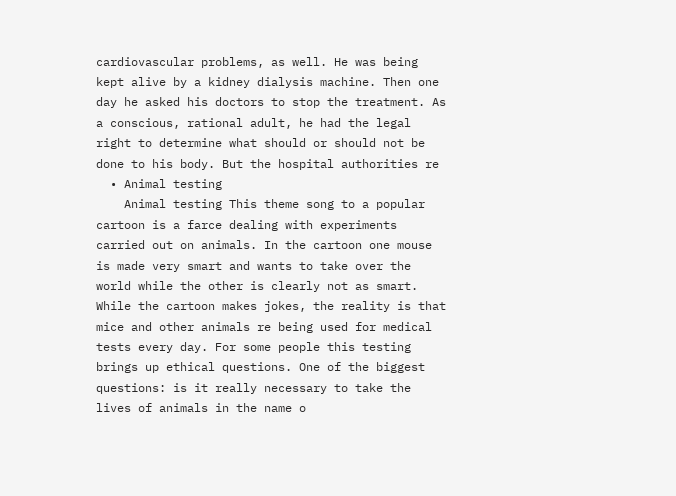cardiovascular problems, as well. He was being kept alive by a kidney dialysis machine. Then one day he asked his doctors to stop the treatment. As a conscious, rational adult, he had the legal right to determine what should or should not be done to his body. But the hospital authorities re
  • Animal testing
    Animal testing This theme song to a popular cartoon is a farce dealing with experiments carried out on animals. In the cartoon one mouse is made very smart and wants to take over the world while the other is clearly not as smart. While the cartoon makes jokes, the reality is that mice and other animals re being used for medical tests every day. For some people this testing brings up ethical questions. One of the biggest questions: is it really necessary to take the lives of animals in the name o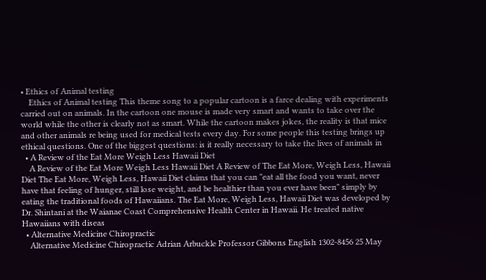• Ethics of Animal testing
    Ethics of Animal testing This theme song to a popular cartoon is a farce dealing with experiments carried out on animals. In the cartoon one mouse is made very smart and wants to take over the world while the other is clearly not as smart. While the cartoon makes jokes, the reality is that mice and other animals re being used for medical tests every day. For some people this testing brings up ethical questions. One of the biggest questions: is it really necessary to take the lives of animals in
  • A Review of the Eat More Weigh Less Hawaii Diet
    A Review of the Eat More Weigh Less Hawaii Diet A Review of The Eat More, Weigh Less, Hawaii Diet The Eat More, Weigh Less, Hawaii Diet claims that you can "eat all the food you want, never have that feeling of hunger, still lose weight, and be healthier than you ever have been" simply by eating the traditional foods of Hawaiians. The Eat More, Weigh Less, Hawaii Diet was developed by Dr. Shintani at the Waianae Coast Comprehensive Health Center in Hawaii. He treated native Hawaiians with diseas
  • Alternative Medicine Chiropractic
    Alternative Medicine Chiropractic Adrian Arbuckle Professor Gibbons English 1302-8456 25 May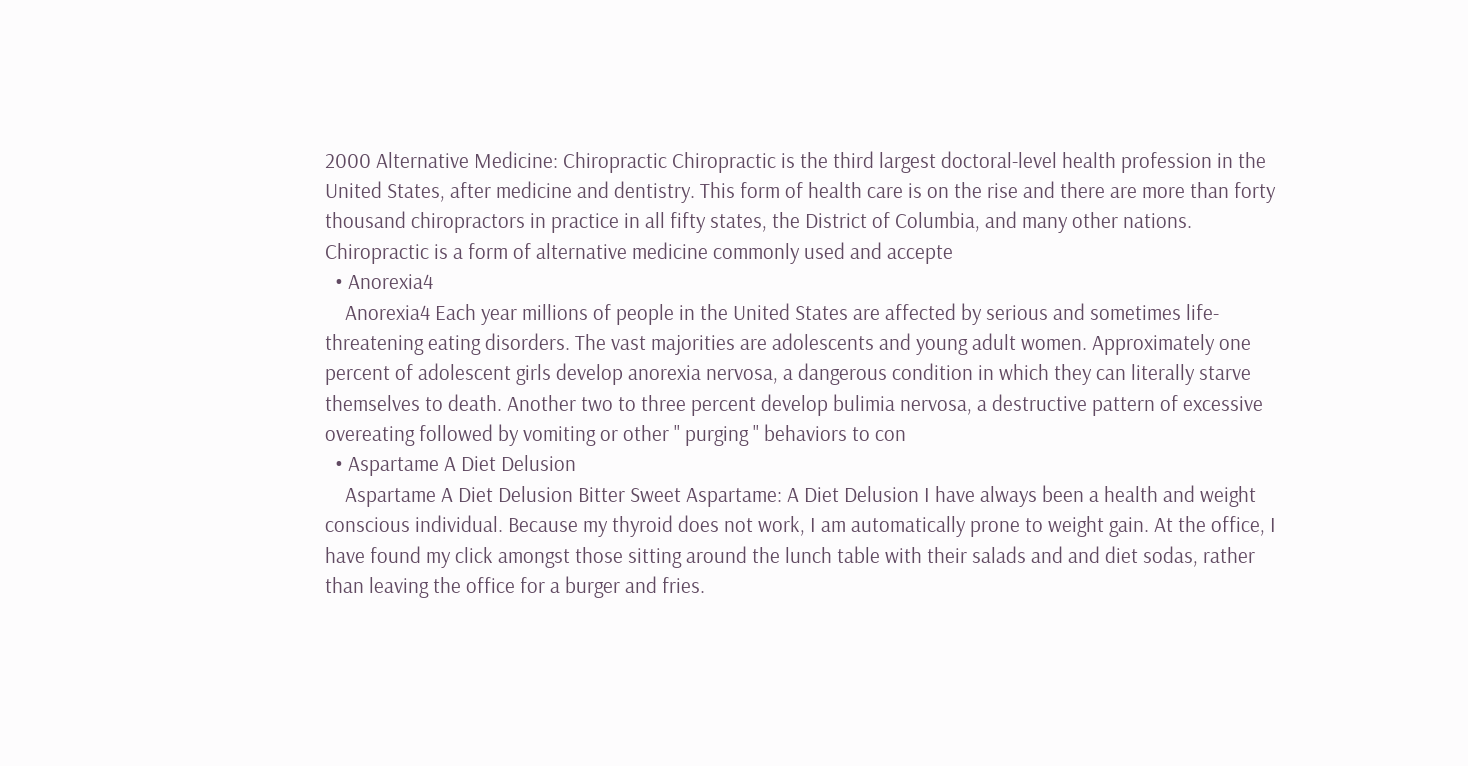2000 Alternative Medicine: Chiropractic Chiropractic is the third largest doctoral-level health profession in the United States, after medicine and dentistry. This form of health care is on the rise and there are more than forty thousand chiropractors in practice in all fifty states, the District of Columbia, and many other nations. Chiropractic is a form of alternative medicine commonly used and accepte
  • Anorexia4
    Anorexia4 Each year millions of people in the United States are affected by serious and sometimes life-threatening eating disorders. The vast majorities are adolescents and young adult women. Approximately one percent of adolescent girls develop anorexia nervosa, a dangerous condition in which they can literally starve themselves to death. Another two to three percent develop bulimia nervosa, a destructive pattern of excessive overeating followed by vomiting or other " purging " behaviors to con
  • Aspartame A Diet Delusion
    Aspartame A Diet Delusion Bitter Sweet Aspartame: A Diet Delusion I have always been a health and weight conscious individual. Because my thyroid does not work, I am automatically prone to weight gain. At the office, I have found my click amongst those sitting around the lunch table with their salads and and diet sodas, rather than leaving the office for a burger and fries.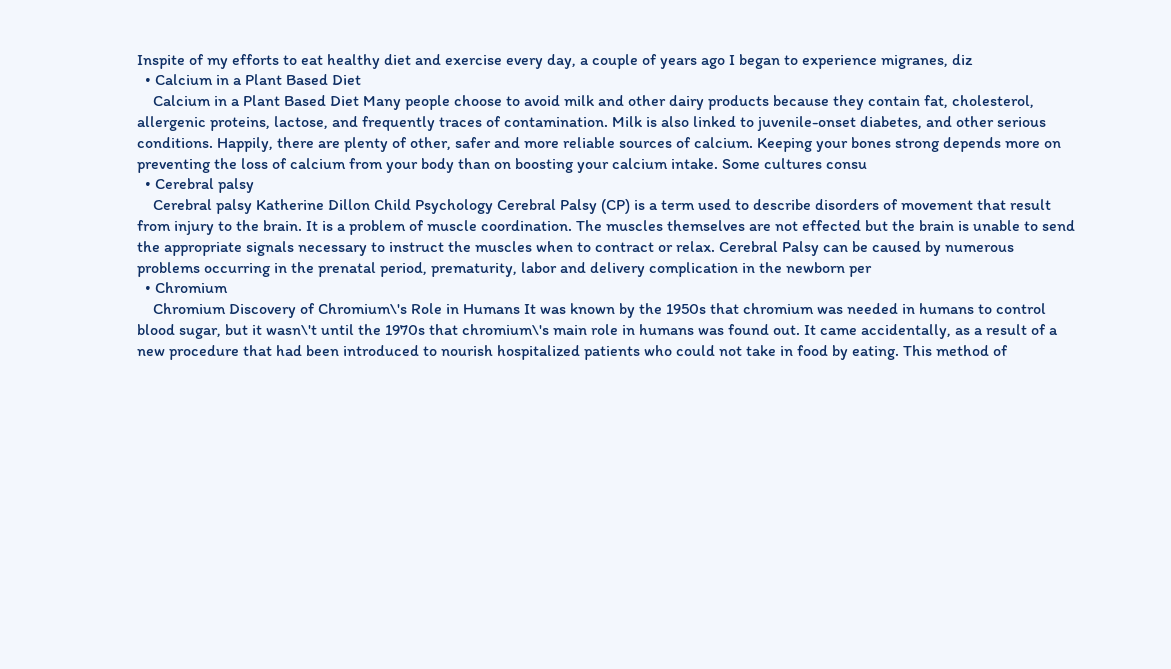Inspite of my efforts to eat healthy diet and exercise every day, a couple of years ago I began to experience migranes, diz
  • Calcium in a Plant Based Diet
    Calcium in a Plant Based Diet Many people choose to avoid milk and other dairy products because they contain fat, cholesterol, allergenic proteins, lactose, and frequently traces of contamination. Milk is also linked to juvenile-onset diabetes, and other serious conditions. Happily, there are plenty of other, safer and more reliable sources of calcium. Keeping your bones strong depends more on preventing the loss of calcium from your body than on boosting your calcium intake. Some cultures consu
  • Cerebral palsy
    Cerebral palsy Katherine Dillon Child Psychology Cerebral Palsy (CP) is a term used to describe disorders of movement that result from injury to the brain. It is a problem of muscle coordination. The muscles themselves are not effected but the brain is unable to send the appropriate signals necessary to instruct the muscles when to contract or relax. Cerebral Palsy can be caused by numerous problems occurring in the prenatal period, prematurity, labor and delivery complication in the newborn per
  • Chromium
    Chromium Discovery of Chromium\'s Role in Humans It was known by the 1950s that chromium was needed in humans to control blood sugar, but it wasn\'t until the 1970s that chromium\'s main role in humans was found out. It came accidentally, as a result of a new procedure that had been introduced to nourish hospitalized patients who could not take in food by eating. This method of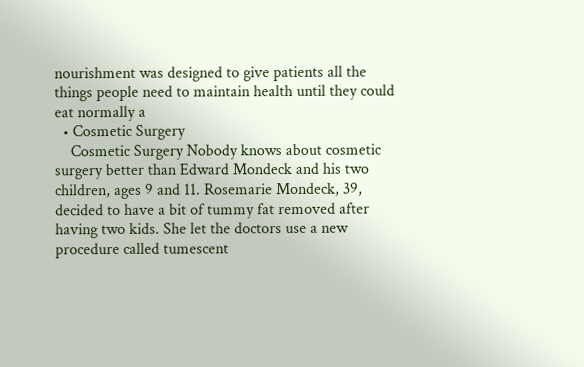nourishment was designed to give patients all the things people need to maintain health until they could eat normally a
  • Cosmetic Surgery
    Cosmetic Surgery Nobody knows about cosmetic surgery better than Edward Mondeck and his two children, ages 9 and 11. Rosemarie Mondeck, 39, decided to have a bit of tummy fat removed after having two kids. She let the doctors use a new procedure called tumescent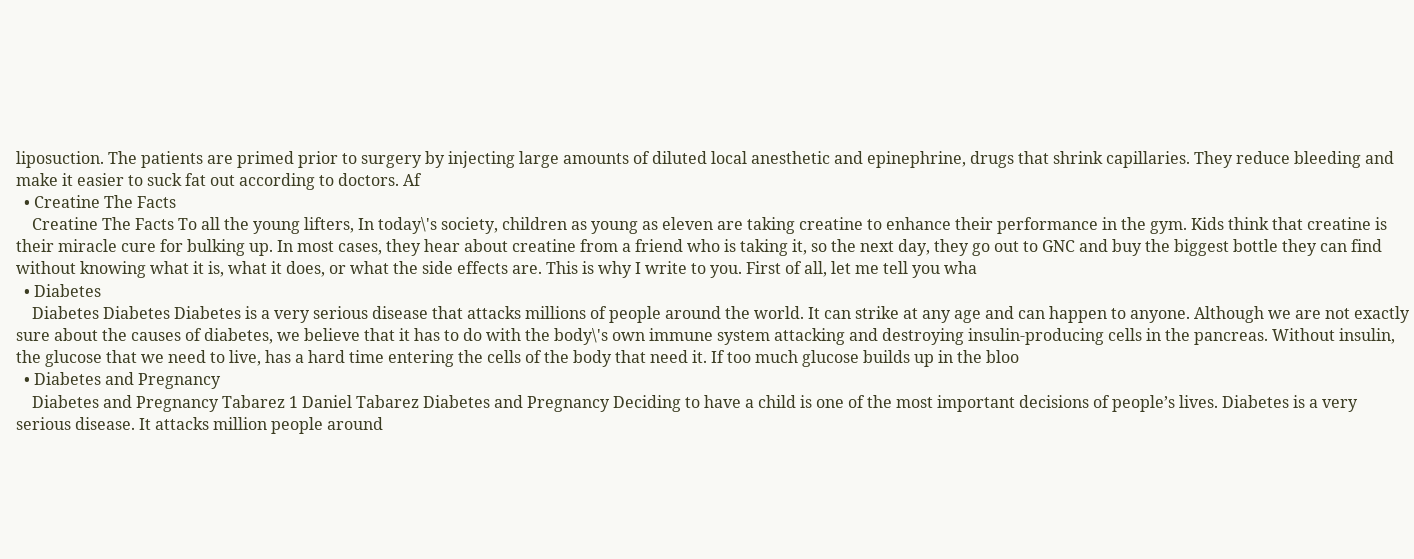liposuction. The patients are primed prior to surgery by injecting large amounts of diluted local anesthetic and epinephrine, drugs that shrink capillaries. They reduce bleeding and make it easier to suck fat out according to doctors. Af
  • Creatine The Facts
    Creatine The Facts To all the young lifters, In today\'s society, children as young as eleven are taking creatine to enhance their performance in the gym. Kids think that creatine is their miracle cure for bulking up. In most cases, they hear about creatine from a friend who is taking it, so the next day, they go out to GNC and buy the biggest bottle they can find without knowing what it is, what it does, or what the side effects are. This is why I write to you. First of all, let me tell you wha
  • Diabetes
    Diabetes Diabetes Diabetes is a very serious disease that attacks millions of people around the world. It can strike at any age and can happen to anyone. Although we are not exactly sure about the causes of diabetes, we believe that it has to do with the body\'s own immune system attacking and destroying insulin-producing cells in the pancreas. Without insulin, the glucose that we need to live, has a hard time entering the cells of the body that need it. If too much glucose builds up in the bloo
  • Diabetes and Pregnancy
    Diabetes and Pregnancy Tabarez 1 Daniel Tabarez Diabetes and Pregnancy Deciding to have a child is one of the most important decisions of people’s lives. Diabetes is a very serious disease. It attacks million people around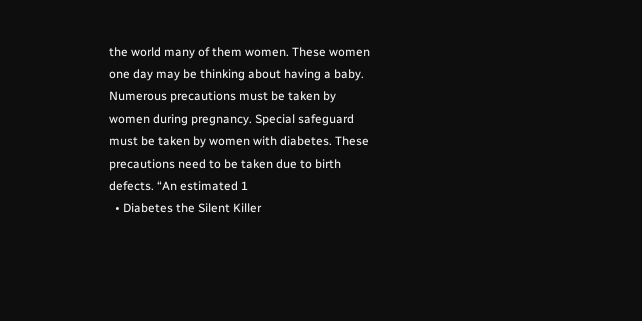the world many of them women. These women one day may be thinking about having a baby. Numerous precautions must be taken by women during pregnancy. Special safeguard must be taken by women with diabetes. These precautions need to be taken due to birth defects. “An estimated 1
  • Diabetes the Silent Killer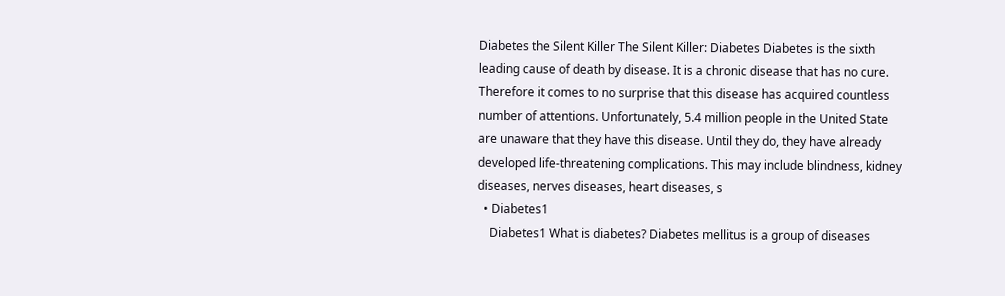Diabetes the Silent Killer The Silent Killer: Diabetes Diabetes is the sixth leading cause of death by disease. It is a chronic disease that has no cure. Therefore it comes to no surprise that this disease has acquired countless number of attentions. Unfortunately, 5.4 million people in the United State are unaware that they have this disease. Until they do, they have already developed life-threatening complications. This may include blindness, kidney diseases, nerves diseases, heart diseases, s
  • Diabetes1
    Diabetes1 What is diabetes? Diabetes mellitus is a group of diseases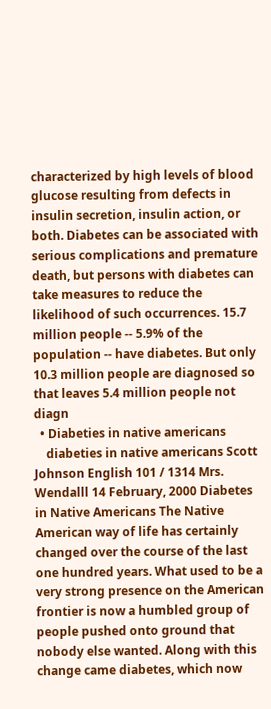characterized by high levels of blood glucose resulting from defects in insulin secretion, insulin action, or both. Diabetes can be associated with serious complications and premature death, but persons with diabetes can take measures to reduce the likelihood of such occurrences. 15.7 million people -- 5.9% of the population -- have diabetes. But only 10.3 million people are diagnosed so that leaves 5.4 million people not diagn
  • Diabeties in native americans
    diabeties in native americans Scott Johnson English 101 / 1314 Mrs. Wendalll 14 February, 2000 Diabetes in Native Americans The Native American way of life has certainly changed over the course of the last one hundred years. What used to be a very strong presence on the American frontier is now a humbled group of people pushed onto ground that nobody else wanted. Along with this change came diabetes, which now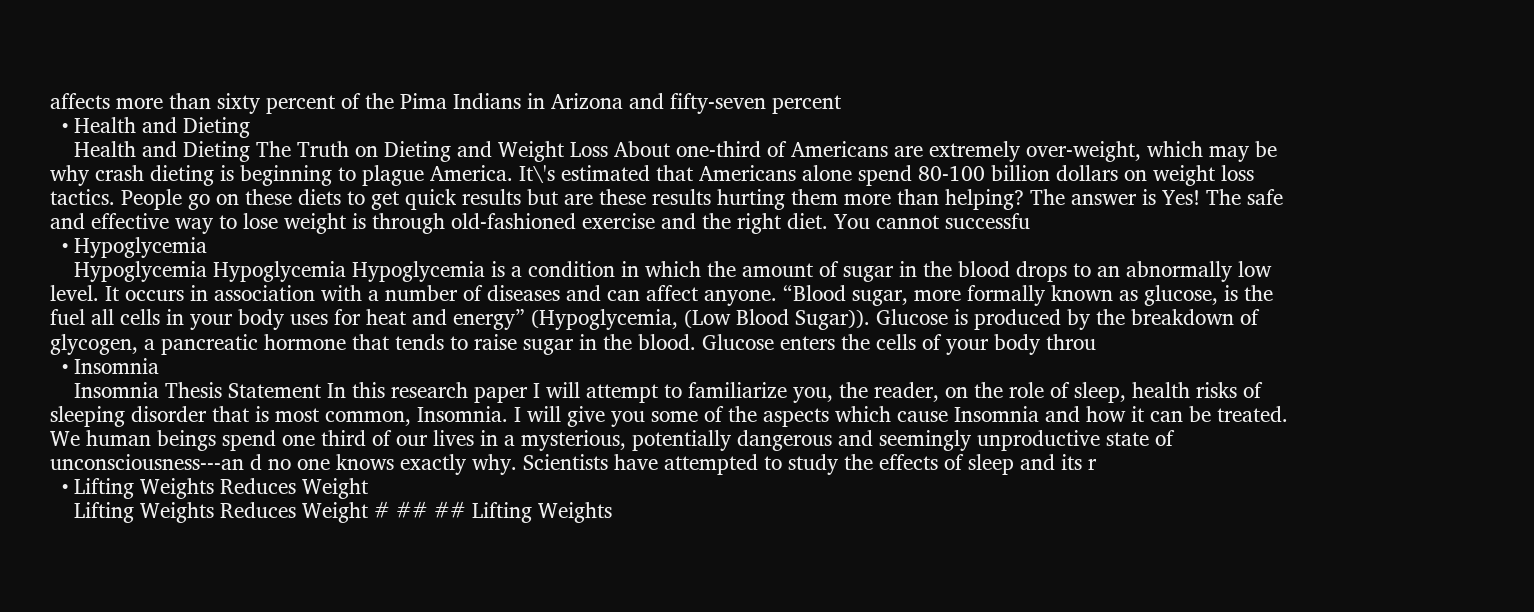affects more than sixty percent of the Pima Indians in Arizona and fifty-seven percent
  • Health and Dieting
    Health and Dieting The Truth on Dieting and Weight Loss About one-third of Americans are extremely over-weight, which may be why crash dieting is beginning to plague America. It\'s estimated that Americans alone spend 80-100 billion dollars on weight loss tactics. People go on these diets to get quick results but are these results hurting them more than helping? The answer is Yes! The safe and effective way to lose weight is through old-fashioned exercise and the right diet. You cannot successfu
  • Hypoglycemia
    Hypoglycemia Hypoglycemia Hypoglycemia is a condition in which the amount of sugar in the blood drops to an abnormally low level. It occurs in association with a number of diseases and can affect anyone. “Blood sugar, more formally known as glucose, is the fuel all cells in your body uses for heat and energy” (Hypoglycemia, (Low Blood Sugar)). Glucose is produced by the breakdown of glycogen, a pancreatic hormone that tends to raise sugar in the blood. Glucose enters the cells of your body throu
  • Insomnia
    Insomnia Thesis Statement In this research paper I will attempt to familiarize you, the reader, on the role of sleep, health risks of sleeping disorder that is most common, Insomnia. I will give you some of the aspects which cause Insomnia and how it can be treated. We human beings spend one third of our lives in a mysterious, potentially dangerous and seemingly unproductive state of unconsciousness---an d no one knows exactly why. Scientists have attempted to study the effects of sleep and its r
  • Lifting Weights Reduces Weight
    Lifting Weights Reduces Weight # ## ## Lifting Weights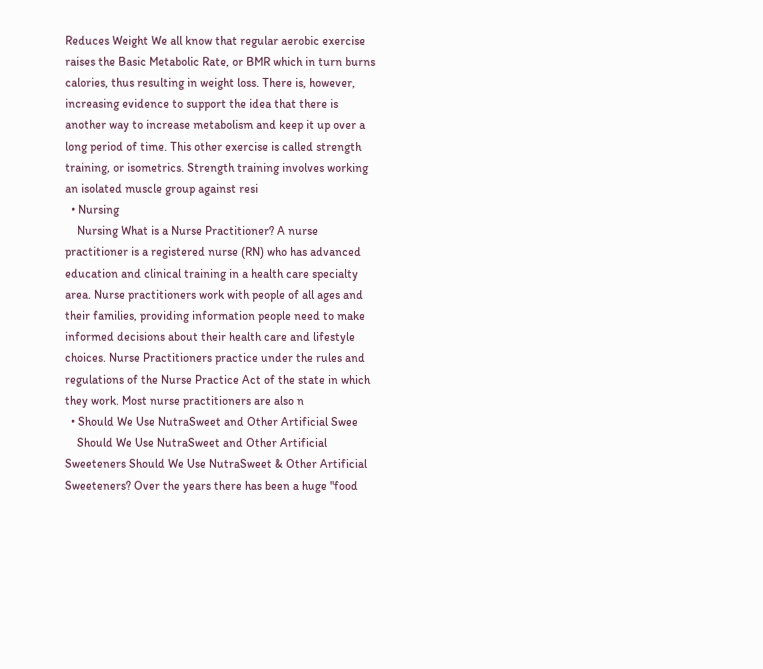Reduces Weight We all know that regular aerobic exercise raises the Basic Metabolic Rate, or BMR which in turn burns calories, thus resulting in weight loss. There is, however, increasing evidence to support the idea that there is another way to increase metabolism and keep it up over a long period of time. This other exercise is called strength training, or isometrics. Strength training involves working an isolated muscle group against resi
  • Nursing
    Nursing What is a Nurse Practitioner? A nurse practitioner is a registered nurse (RN) who has advanced education and clinical training in a health care specialty area. Nurse practitioners work with people of all ages and their families, providing information people need to make informed decisions about their health care and lifestyle choices. Nurse Practitioners practice under the rules and regulations of the Nurse Practice Act of the state in which they work. Most nurse practitioners are also n
  • Should We Use NutraSweet and Other Artificial Swee
    Should We Use NutraSweet and Other Artificial Sweeteners Should We Use NutraSweet & Other Artificial Sweeteners? Over the years there has been a huge "food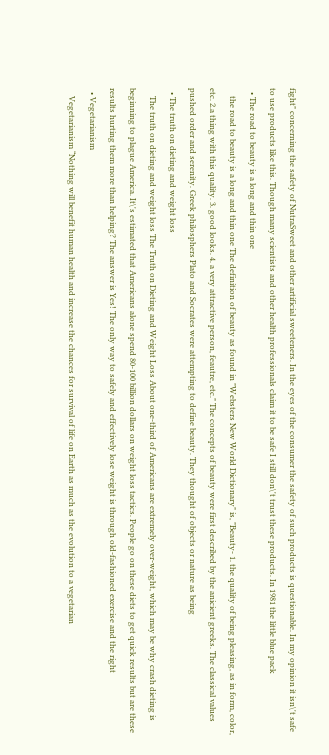fight" concerning the safety of NutraSweet and other artificial sweeteners. In the eyes of the consumer the safety of such products is questionable. In my opinion it isn\'t safe to use products like this. Though many scientists and other health professionals claim it to be safe I still don\'t trust these products. In 1981 the little blue pack
  • The road to beauty is a long and thin one
    the road to beauty is a long and thin one The definition of beauty as found in "Websters New World Dictionary" is, "Beauty- 1. the quality of being pleasing, as in form, color, etc. 2.a thing with this quality. 3. good looks. 4. a very attractive person, feautre, etc." The concepts of beauty were first described by the anicient greeks. The classical values pushed order and serenity. Greek philosphers Plato and Socrates were attempting to define beauty. They thought of objects or nature as being
  • The truth on dieting and weight loss
    The truth on dieting and weight loss The Truth on Dieting and Weight Loss About one-third of Americans are extremely over-weight, which may be why crash dieting is beginning to plague America. It\'s estimated that Americans alone spend 80-100 billion dollars on weight loss tactics. People go on these diets to get quick results but are these results hurting them more than helping? The answer is Yes! The only way to safely and effectively lose weight is through old-fashioned exercise and the right
  • Vegetarianism
    Vegetarianism “Nothing will benefit human health and increase the chances for survival of life on Earth as much as the evolution to a vegetarian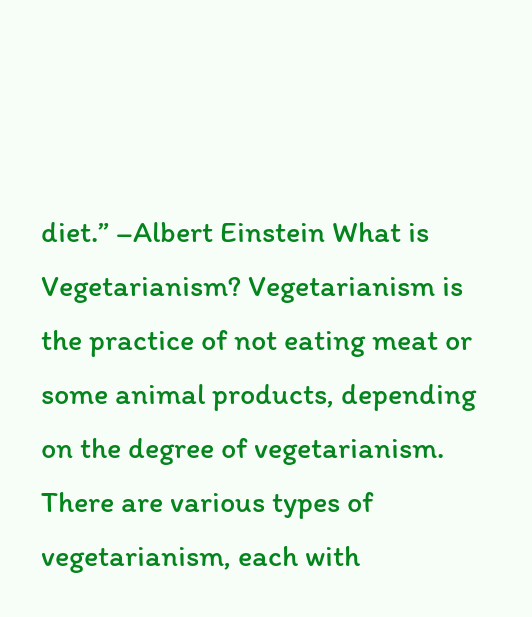diet.” –Albert Einstein What is Vegetarianism? Vegetarianism is the practice of not eating meat or some animal products, depending on the degree of vegetarianism. There are various types of vegetarianism, each with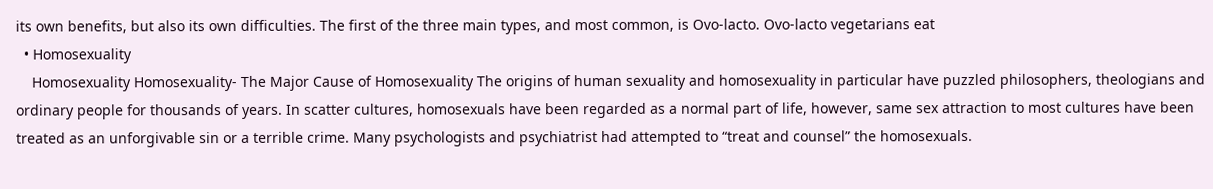its own benefits, but also its own difficulties. The first of the three main types, and most common, is Ovo-lacto. Ovo-lacto vegetarians eat
  • Homosexuality
    Homosexuality Homosexuality- The Major Cause of Homosexuality The origins of human sexuality and homosexuality in particular have puzzled philosophers, theologians and ordinary people for thousands of years. In scatter cultures, homosexuals have been regarded as a normal part of life, however, same sex attraction to most cultures have been treated as an unforgivable sin or a terrible crime. Many psychologists and psychiatrist had attempted to “treat and counsel” the homosexuals.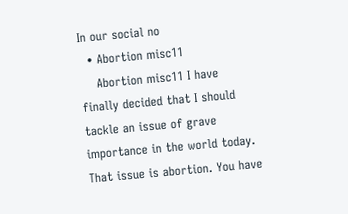In our social no
  • Abortion misc11
    Abortion misc11 I have finally decided that I should tackle an issue of grave importance in the world today. That issue is abortion. You have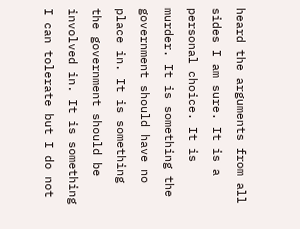heard the arguments from all sides I am sure. It is a personal choice. It is murder. It is something the government should have no place in. It is something the government should be involved in. It is something I can tolerate but I do not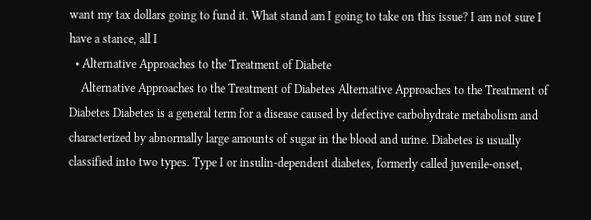want my tax dollars going to fund it. What stand am I going to take on this issue? I am not sure I have a stance, all I
  • Alternative Approaches to the Treatment of Diabete
    Alternative Approaches to the Treatment of Diabetes Alternative Approaches to the Treatment of Diabetes Diabetes is a general term for a disease caused by defective carbohydrate metabolism and characterized by abnormally large amounts of sugar in the blood and urine. Diabetes is usually classified into two types. Type I or insulin-dependent diabetes, formerly called juvenile-onset,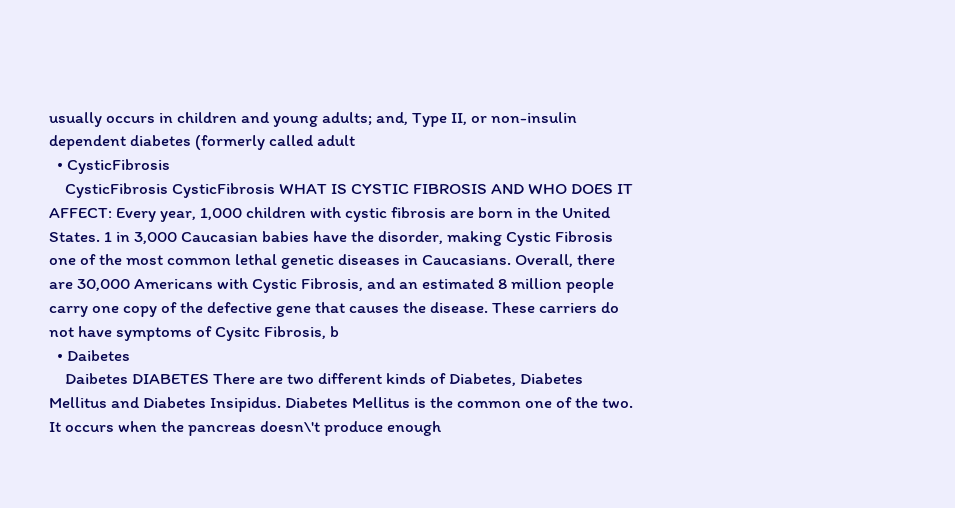usually occurs in children and young adults; and, Type II, or non-insulin dependent diabetes (formerly called adult
  • CysticFibrosis
    CysticFibrosis CysticFibrosis WHAT IS CYSTIC FIBROSIS AND WHO DOES IT AFFECT: Every year, 1,000 children with cystic fibrosis are born in the United States. 1 in 3,000 Caucasian babies have the disorder, making Cystic Fibrosis one of the most common lethal genetic diseases in Caucasians. Overall, there are 30,000 Americans with Cystic Fibrosis, and an estimated 8 million people carry one copy of the defective gene that causes the disease. These carriers do not have symptoms of Cysitc Fibrosis, b
  • Daibetes
    Daibetes DIABETES There are two different kinds of Diabetes, Diabetes Mellitus and Diabetes Insipidus. Diabetes Mellitus is the common one of the two. It occurs when the pancreas doesn\'t produce enough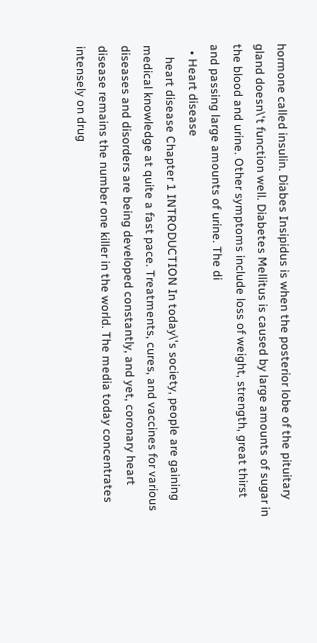hormone called insulin. Diabes Insipidus is when the posterior lobe of the pituitary gland doesn\'t function well. Diabetes Mellitus is caused by large amounts of sugar in the blood and urine. Other symptoms include loss of weight, strength, great thirst and passing large amounts of urine. The di
  • Heart disease
    heart disease Chapter 1 INTRODUCTION In today\'s society, people are gaining medical knowledge at quite a fast pace. Treatments, cures, and vaccines for various diseases and disorders are being developed constantly, and yet, coronary heart disease remains the number one killer in the world. The media today concentrates intensely on drug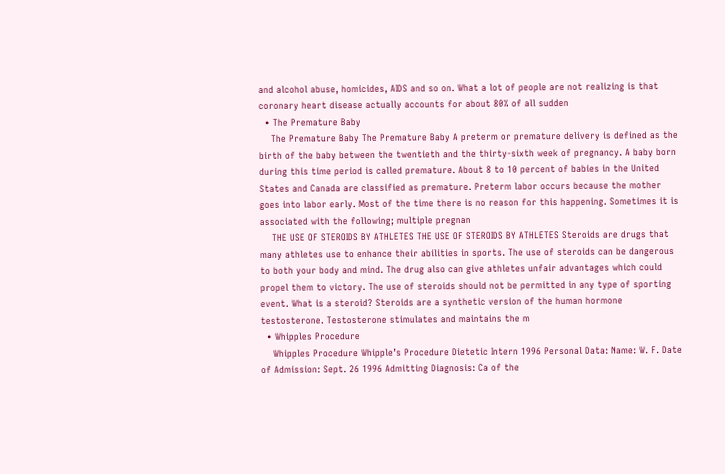and alcohol abuse, homicides, AIDS and so on. What a lot of people are not realizing is that coronary heart disease actually accounts for about 80% of all sudden
  • The Premature Baby
    The Premature Baby The Premature Baby A preterm or premature delivery is defined as the birth of the baby between the twentieth and the thirty-sixth week of pregnancy. A baby born during this time period is called premature. About 8 to 10 percent of babies in the United States and Canada are classified as premature. Preterm labor occurs because the mother goes into labor early. Most of the time there is no reason for this happening. Sometimes it is associated with the following; multiple pregnan
    THE USE OF STEROIDS BY ATHLETES THE USE OF STEROIDS BY ATHLETES Steroids are drugs that many athletes use to enhance their abilities in sports. The use of steroids can be dangerous to both your body and mind. The drug also can give athletes unfair advantages which could propel them to victory. The use of steroids should not be permitted in any type of sporting event. What is a steroid? Steroids are a synthetic version of the human hormone testosterone. Testosterone stimulates and maintains the m
  • Whipples Procedure
    Whipples Procedure Whipple’s Procedure Dietetic Intern 1996 Personal Data: Name: W. F. Date of Admission: Sept. 26 1996 Admitting Diagnosis: Ca of the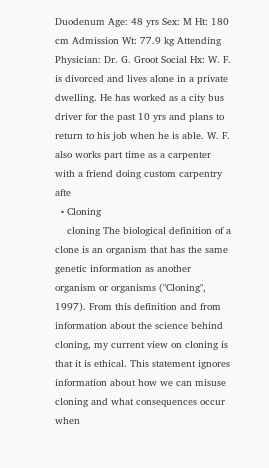Duodenum Age: 48 yrs Sex: M Ht: 180 cm Admission Wt: 77.9 kg Attending Physician: Dr. G. Groot Social Hx: W. F. is divorced and lives alone in a private dwelling. He has worked as a city bus driver for the past 10 yrs and plans to return to his job when he is able. W. F. also works part time as a carpenter with a friend doing custom carpentry afte
  • Cloning
    cloning The biological definition of a clone is an organism that has the same genetic information as another organism or organisms ("Cloning", 1997). From this definition and from information about the science behind cloning, my current view on cloning is that it is ethical. This statement ignores information about how we can misuse cloning and what consequences occur when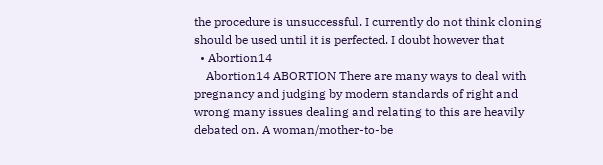the procedure is unsuccessful. I currently do not think cloning should be used until it is perfected. I doubt however that
  • Abortion14
    Abortion14 ABORTION There are many ways to deal with pregnancy and judging by modern standards of right and wrong many issues dealing and relating to this are heavily debated on. A woman/mother-to-be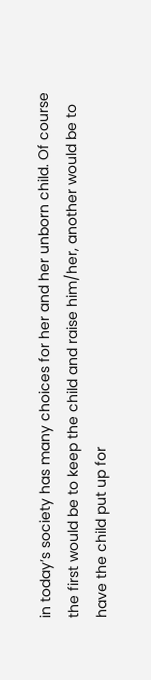in today’s society has many choices for her and her unborn child. Of course the first would be to keep the child and raise him/her, another would be to have the child put up for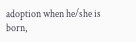adoption when he/she is born,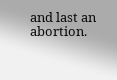and last an abortion.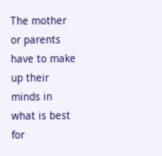The mother or parents have to make up their minds in what is best for